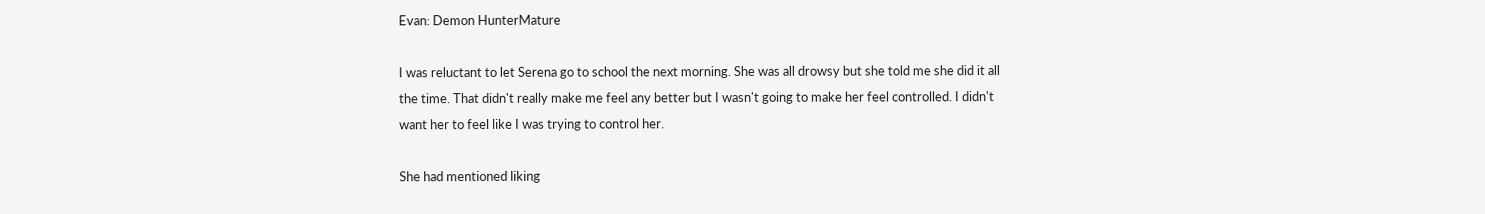Evan: Demon HunterMature

I was reluctant to let Serena go to school the next morning. She was all drowsy but she told me she did it all the time. That didn't really make me feel any better but I wasn't going to make her feel controlled. I didn't want her to feel like I was trying to control her.

She had mentioned liking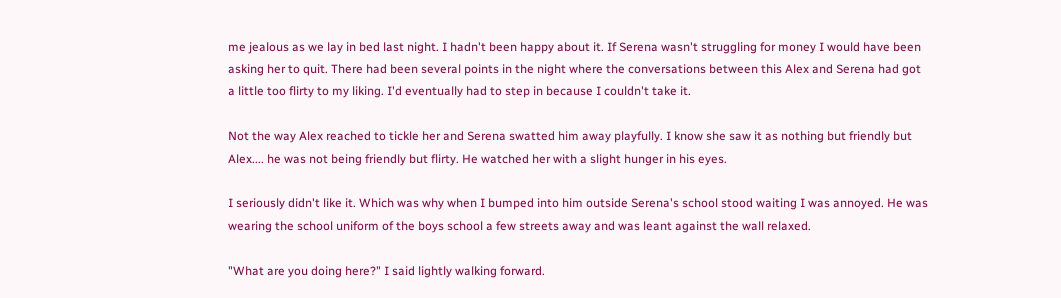me jealous as we lay in bed last night. I hadn't been happy about it. If Serena wasn't struggling for money I would have been asking her to quit. There had been several points in the night where the conversations between this Alex and Serena had got a little too flirty to my liking. I'd eventually had to step in because I couldn't take it.

Not the way Alex reached to tickle her and Serena swatted him away playfully. I know she saw it as nothing but friendly but Alex.... he was not being friendly but flirty. He watched her with a slight hunger in his eyes.

I seriously didn't like it. Which was why when I bumped into him outside Serena's school stood waiting I was annoyed. He was wearing the school uniform of the boys school a few streets away and was leant against the wall relaxed.

"What are you doing here?" I said lightly walking forward.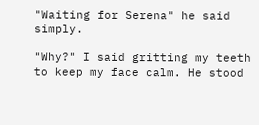"Waiting for Serena" he said simply.

"Why?" I said gritting my teeth to keep my face calm. He stood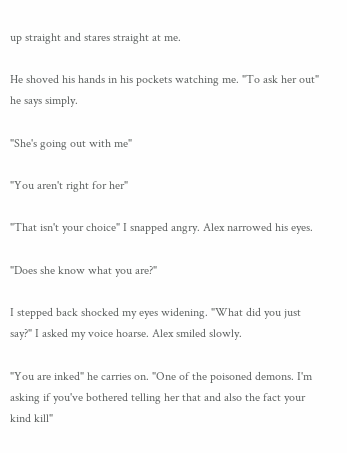up straight and stares straight at me.

He shoved his hands in his pockets watching me. "To ask her out" he says simply.

"She's going out with me"

"You aren't right for her"

"That isn't your choice" I snapped angry. Alex narrowed his eyes.

"Does she know what you are?"

I stepped back shocked my eyes widening. "What did you just say?" I asked my voice hoarse. Alex smiled slowly.

"You are inked" he carries on. "One of the poisoned demons. I'm asking if you've bothered telling her that and also the fact your kind kill"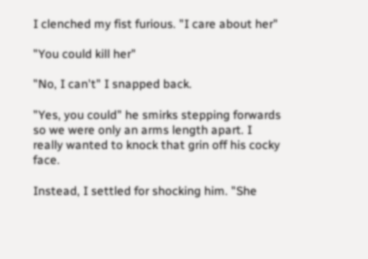I clenched my fist furious. "I care about her"

"You could kill her"

"No, I can't" I snapped back.

"Yes, you could" he smirks stepping forwards so we were only an arms length apart. I really wanted to knock that grin off his cocky face.

Instead, I settled for shocking him. "She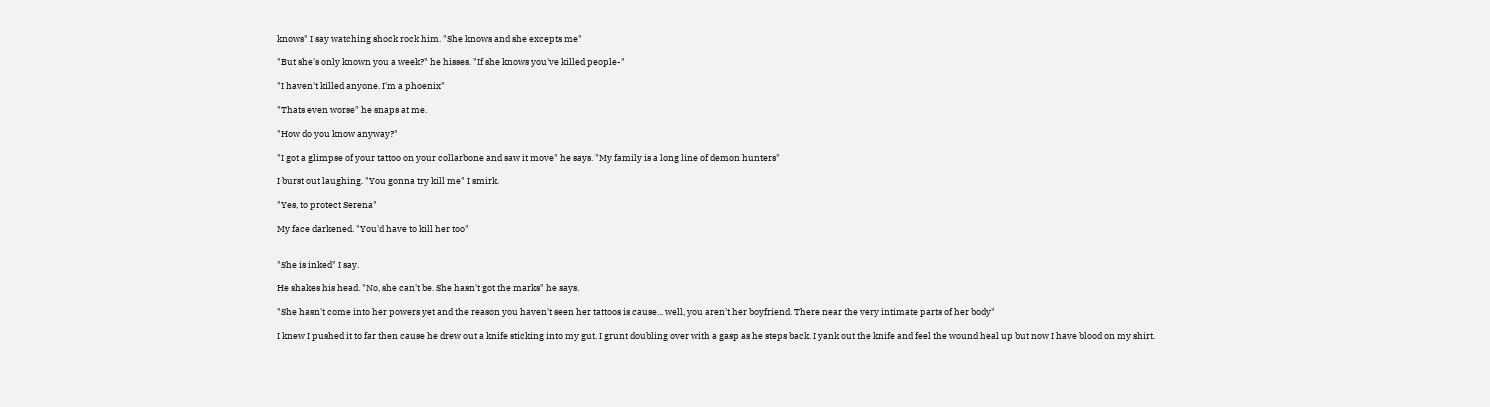knows" I say watching shock rock him. "She knows and she excepts me"

"But she's only known you a week?" he hisses. "If she knows you've killed people-"

"I haven't killed anyone. I'm a phoenix"

"Thats even worse" he snaps at me.

"How do you know anyway?"

"I got a glimpse of your tattoo on your collarbone and saw it move" he says. "My family is a long line of demon hunters"

I burst out laughing. "You gonna try kill me" I smirk.

"Yes, to protect Serena"

My face darkened. "You'd have to kill her too"


"She is inked" I say.

He shakes his head. "No, she can't be. She hasn't got the marks" he says.

"She hasn't come into her powers yet and the reason you haven't seen her tattoos is cause... well, you aren't her boyfriend. There near the very intimate parts of her body"

I knew I pushed it to far then cause he drew out a knife sticking into my gut. I grunt doubling over with a gasp as he steps back. I yank out the knife and feel the wound heal up but now I have blood on my shirt.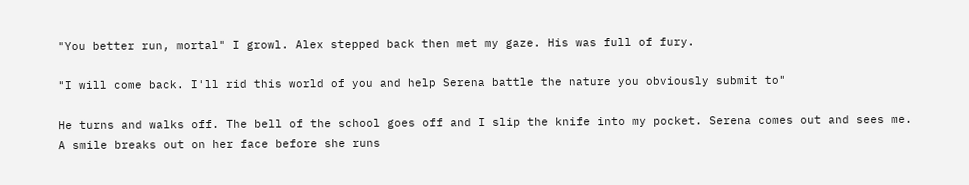"You better run, mortal" I growl. Alex stepped back then met my gaze. His was full of fury.

"I will come back. I'll rid this world of you and help Serena battle the nature you obviously submit to"

He turns and walks off. The bell of the school goes off and I slip the knife into my pocket. Serena comes out and sees me. A smile breaks out on her face before she runs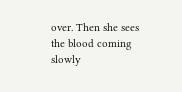over. Then she sees the blood coming slowly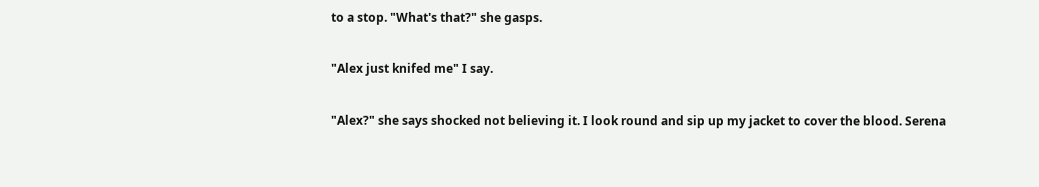to a stop. "What's that?" she gasps.

"Alex just knifed me" I say.

"Alex?" she says shocked not believing it. I look round and sip up my jacket to cover the blood. Serena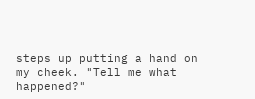steps up putting a hand on my cheek. "Tell me what happened?"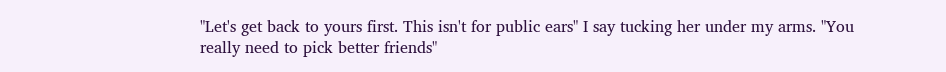"Let's get back to yours first. This isn't for public ears" I say tucking her under my arms. "You really need to pick better friends"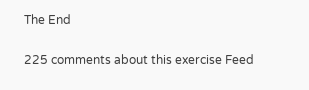The End

225 comments about this exercise Feed